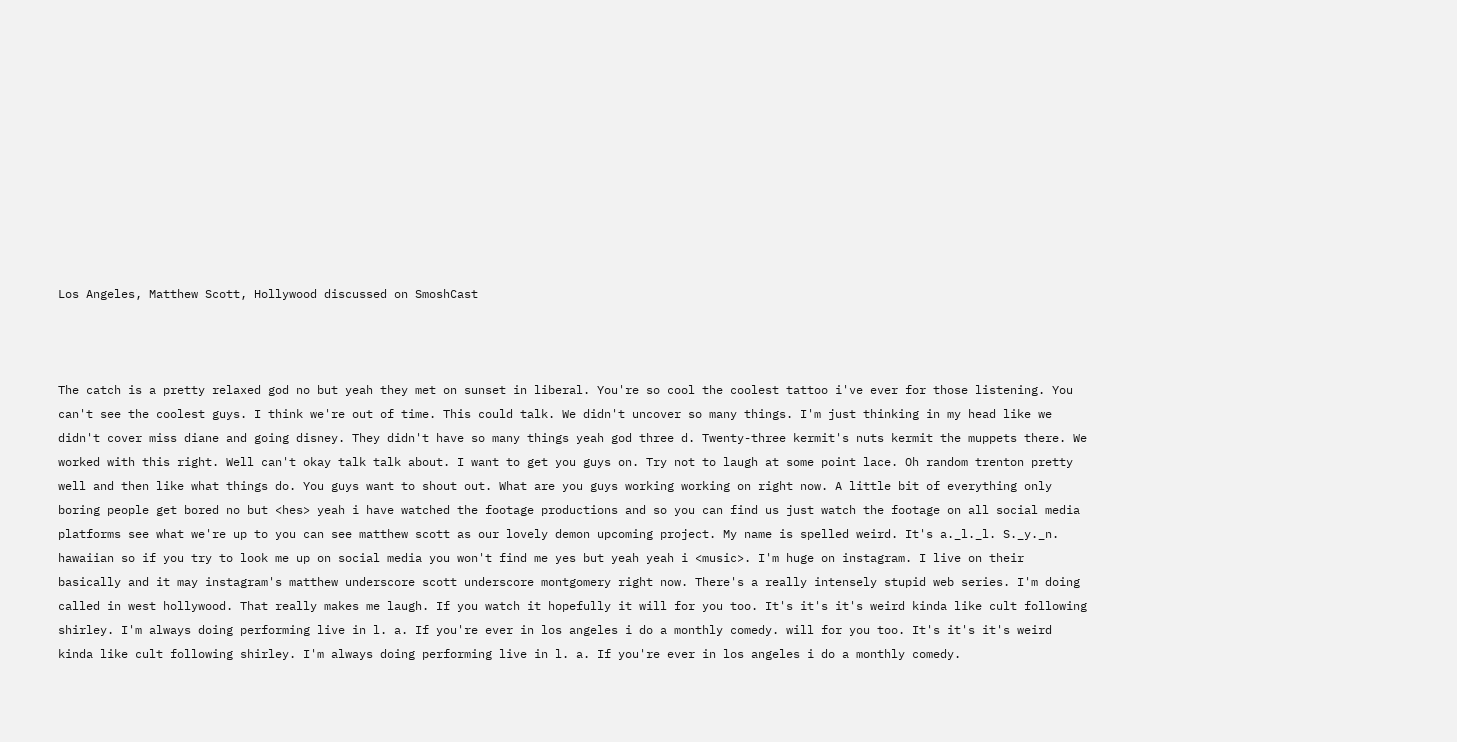Los Angeles, Matthew Scott, Hollywood discussed on SmoshCast



The catch is a pretty relaxed god no but yeah they met on sunset in liberal. You're so cool the coolest tattoo i've ever for those listening. You can't see the coolest guys. I think we're out of time. This could talk. We didn't uncover so many things. I'm just thinking in my head like we didn't cover miss diane and going disney. They didn't have so many things yeah god three d. Twenty-three kermit's nuts kermit the muppets there. We worked with this right. Well can't okay talk talk about. I want to get you guys on. Try not to laugh at some point lace. Oh random trenton pretty well and then like what things do. You guys want to shout out. What are you guys working working on right now. A little bit of everything only boring people get bored no but <hes> yeah i have watched the footage productions and so you can find us just watch the footage on all social media platforms see what we're up to you can see matthew scott as our lovely demon upcoming project. My name is spelled weird. It's a._l._l. S._y._n. hawaiian so if you try to look me up on social media you won't find me yes but yeah yeah i <music>. I'm huge on instagram. I live on their basically and it may instagram's matthew underscore scott underscore montgomery right now. There's a really intensely stupid web series. I'm doing called in west hollywood. That really makes me laugh. If you watch it hopefully it will for you too. It's it's it's weird kinda like cult following shirley. I'm always doing performing live in l. a. If you're ever in los angeles i do a monthly comedy. will for you too. It's it's it's weird kinda like cult following shirley. I'm always doing performing live in l. a. If you're ever in los angeles i do a monthly comedy.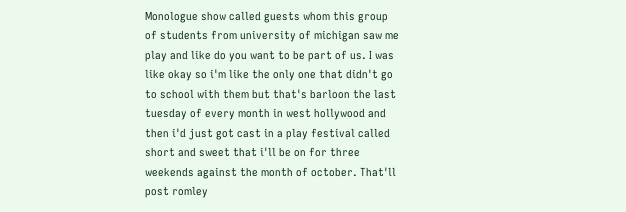Monologue show called guests whom this group of students from university of michigan saw me play and like do you want to be part of us. I was like okay so i'm like the only one that didn't go to school with them but that's barloon the last tuesday of every month in west hollywood and then i'd just got cast in a play festival called short and sweet that i'll be on for three weekends against the month of october. That'll post romley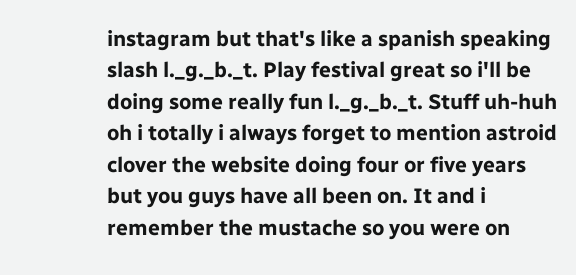instagram but that's like a spanish speaking slash l._g._b._t. Play festival great so i'll be doing some really fun l._g._b._t. Stuff uh-huh oh i totally i always forget to mention astroid clover the website doing four or five years but you guys have all been on. It and i remember the mustache so you were on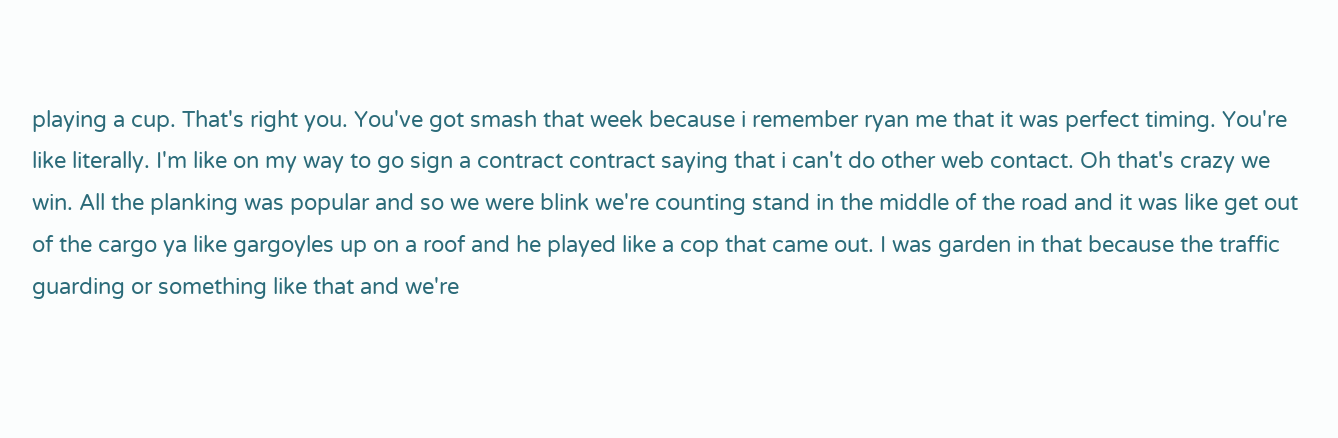playing a cup. That's right you. You've got smash that week because i remember ryan me that it was perfect timing. You're like literally. I'm like on my way to go sign a contract contract saying that i can't do other web contact. Oh that's crazy we win. All the planking was popular and so we were blink we're counting stand in the middle of the road and it was like get out of the cargo ya like gargoyles up on a roof and he played like a cop that came out. I was garden in that because the traffic guarding or something like that and we're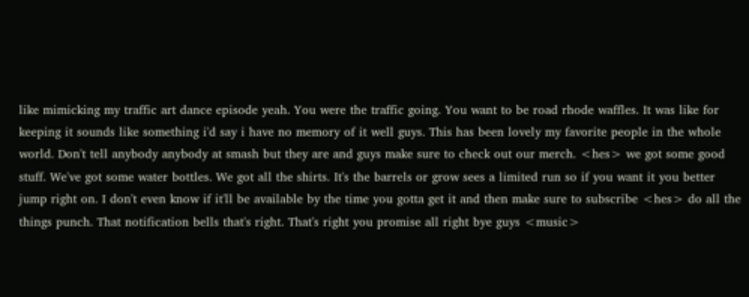like mimicking my traffic art dance episode yeah. You were the traffic going. You want to be road rhode waffles. It was like for keeping it sounds like something i'd say i have no memory of it well guys. This has been lovely my favorite people in the whole world. Don't tell anybody anybody at smash but they are and guys make sure to check out our merch. <hes> we got some good stuff. We've got some water bottles. We got all the shirts. It's the barrels or grow sees a limited run so if you want it you better jump right on. I don't even know if it'll be available by the time you gotta get it and then make sure to subscribe <hes> do all the things punch. That notification bells that's right. That's right you promise all right bye guys <music>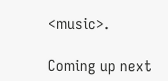<music>.

Coming up next